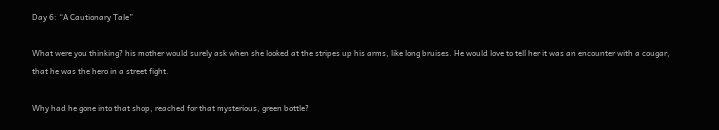Day 6: “A Cautionary Tale”

What were you thinking? his mother would surely ask when she looked at the stripes up his arms, like long bruises. He would love to tell her it was an encounter with a cougar, that he was the hero in a street fight.

Why had he gone into that shop, reached for that mysterious, green bottle?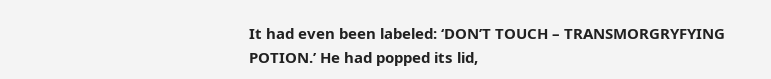It had even been labeled: ‘DON’T TOUCH – TRANSMORGRYFYING POTION.’ He had popped its lid,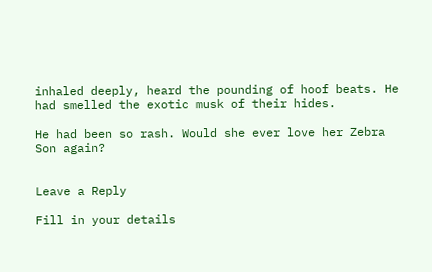inhaled deeply, heard the pounding of hoof beats. He had smelled the exotic musk of their hides.

He had been so rash. Would she ever love her Zebra Son again?


Leave a Reply

Fill in your details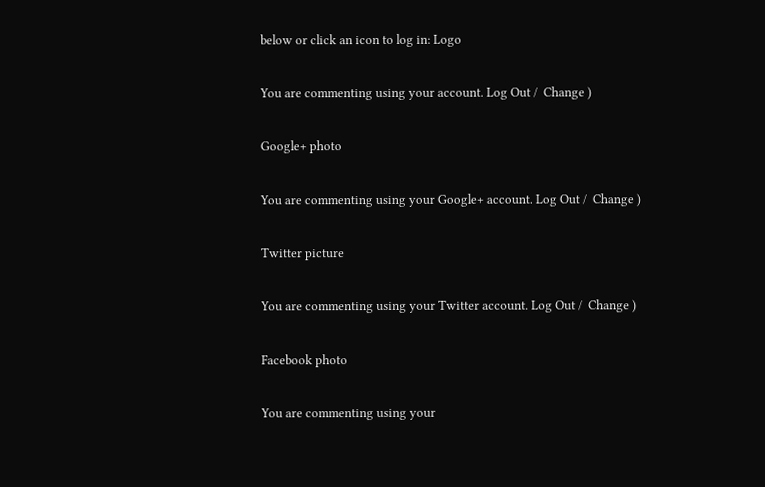below or click an icon to log in: Logo

You are commenting using your account. Log Out /  Change )

Google+ photo

You are commenting using your Google+ account. Log Out /  Change )

Twitter picture

You are commenting using your Twitter account. Log Out /  Change )

Facebook photo

You are commenting using your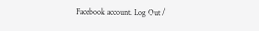Facebook account. Log Out /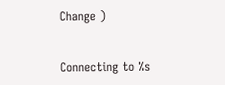Change )


Connecting to %s